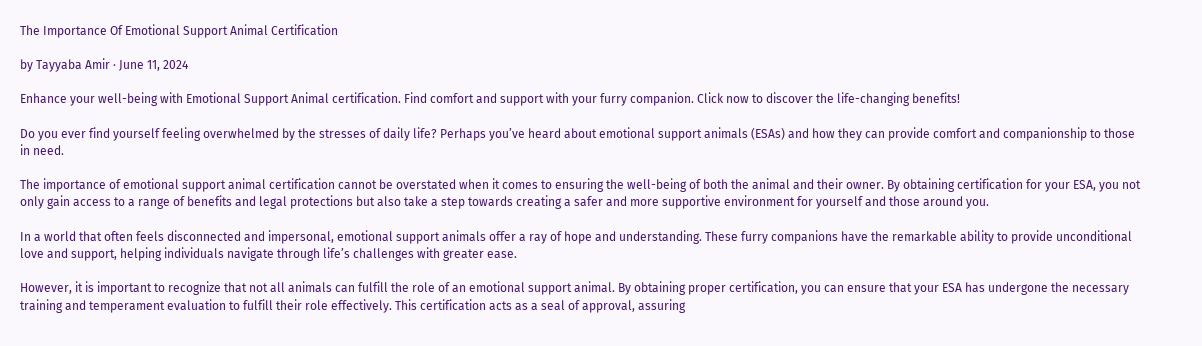The Importance Of Emotional Support Animal Certification

by Tayyaba Amir · June 11, 2024

Enhance your well-being with Emotional Support Animal certification. Find comfort and support with your furry companion. Click now to discover the life-changing benefits!

Do you ever find yourself feeling overwhelmed by the stresses of daily life? Perhaps you’ve heard about emotional support animals (ESAs) and how they can provide comfort and companionship to those in need.

The importance of emotional support animal certification cannot be overstated when it comes to ensuring the well-being of both the animal and their owner. By obtaining certification for your ESA, you not only gain access to a range of benefits and legal protections but also take a step towards creating a safer and more supportive environment for yourself and those around you.

In a world that often feels disconnected and impersonal, emotional support animals offer a ray of hope and understanding. These furry companions have the remarkable ability to provide unconditional love and support, helping individuals navigate through life’s challenges with greater ease.

However, it is important to recognize that not all animals can fulfill the role of an emotional support animal. By obtaining proper certification, you can ensure that your ESA has undergone the necessary training and temperament evaluation to fulfill their role effectively. This certification acts as a seal of approval, assuring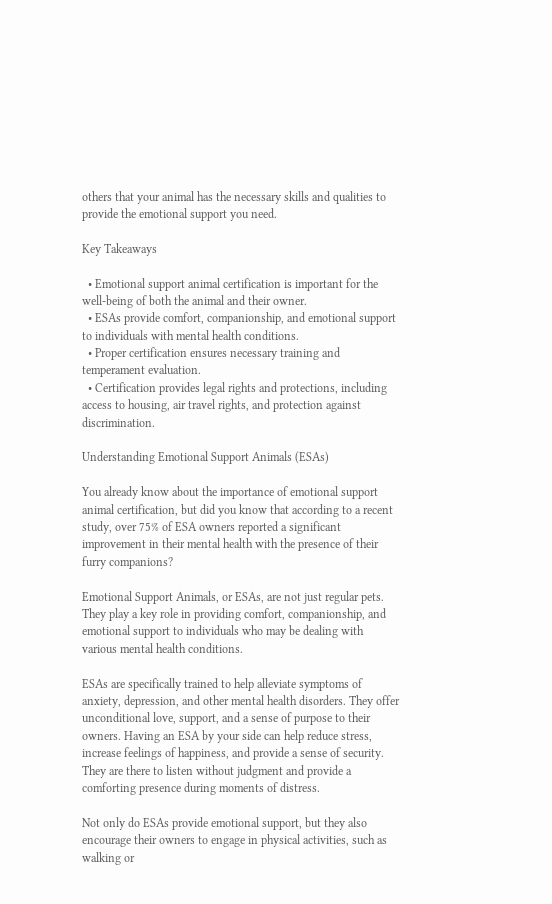others that your animal has the necessary skills and qualities to provide the emotional support you need.

Key Takeaways

  • Emotional support animal certification is important for the well-being of both the animal and their owner.
  • ESAs provide comfort, companionship, and emotional support to individuals with mental health conditions.
  • Proper certification ensures necessary training and temperament evaluation.
  • Certification provides legal rights and protections, including access to housing, air travel rights, and protection against discrimination.

Understanding Emotional Support Animals (ESAs)

You already know about the importance of emotional support animal certification, but did you know that according to a recent study, over 75% of ESA owners reported a significant improvement in their mental health with the presence of their furry companions?

Emotional Support Animals, or ESAs, are not just regular pets. They play a key role in providing comfort, companionship, and emotional support to individuals who may be dealing with various mental health conditions.

ESAs are specifically trained to help alleviate symptoms of anxiety, depression, and other mental health disorders. They offer unconditional love, support, and a sense of purpose to their owners. Having an ESA by your side can help reduce stress, increase feelings of happiness, and provide a sense of security. They are there to listen without judgment and provide a comforting presence during moments of distress.

Not only do ESAs provide emotional support, but they also encourage their owners to engage in physical activities, such as walking or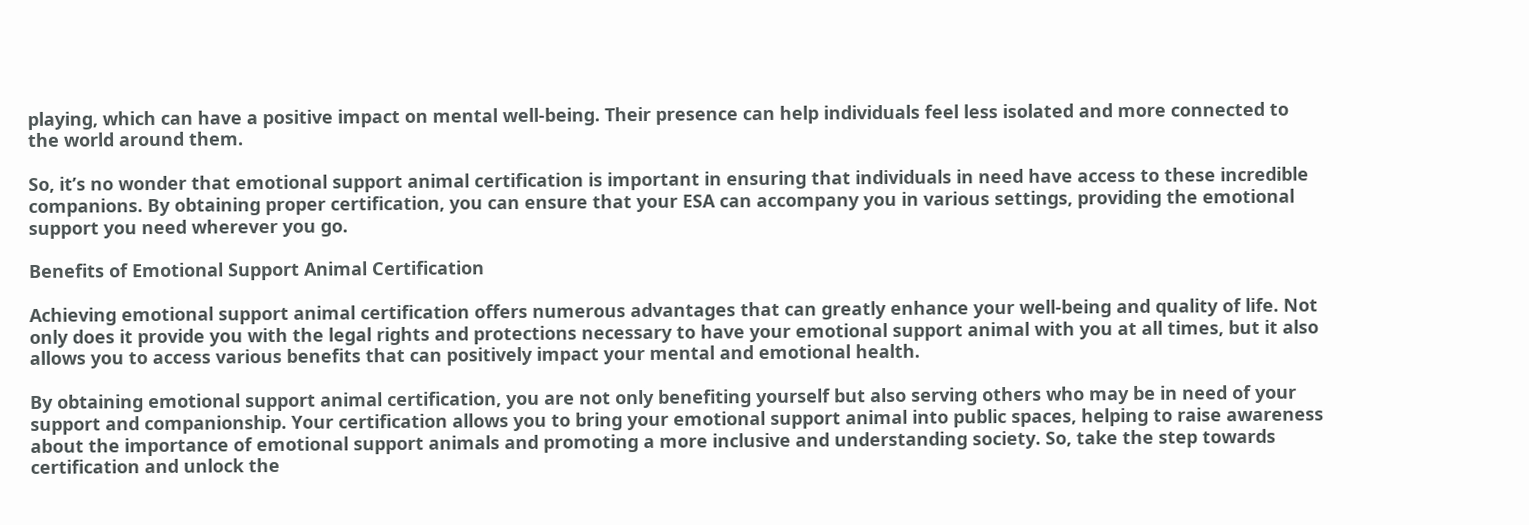playing, which can have a positive impact on mental well-being. Their presence can help individuals feel less isolated and more connected to the world around them.

So, it’s no wonder that emotional support animal certification is important in ensuring that individuals in need have access to these incredible companions. By obtaining proper certification, you can ensure that your ESA can accompany you in various settings, providing the emotional support you need wherever you go.

Benefits of Emotional Support Animal Certification

Achieving emotional support animal certification offers numerous advantages that can greatly enhance your well-being and quality of life. Not only does it provide you with the legal rights and protections necessary to have your emotional support animal with you at all times, but it also allows you to access various benefits that can positively impact your mental and emotional health.

By obtaining emotional support animal certification, you are not only benefiting yourself but also serving others who may be in need of your support and companionship. Your certification allows you to bring your emotional support animal into public spaces, helping to raise awareness about the importance of emotional support animals and promoting a more inclusive and understanding society. So, take the step towards certification and unlock the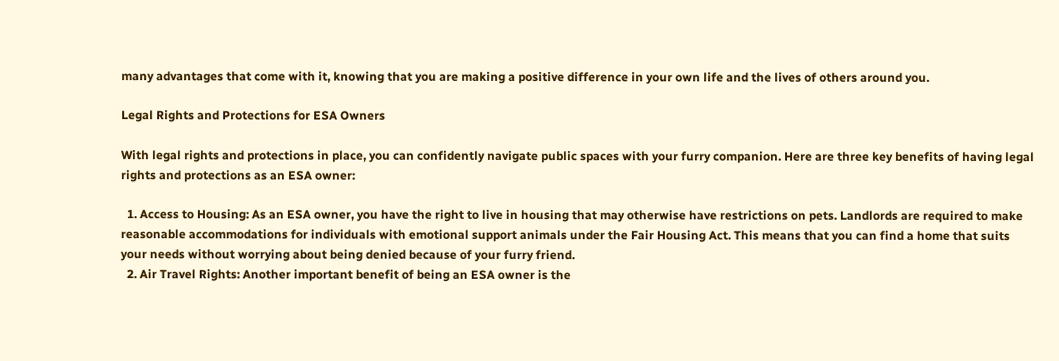many advantages that come with it, knowing that you are making a positive difference in your own life and the lives of others around you.

Legal Rights and Protections for ESA Owners

With legal rights and protections in place, you can confidently navigate public spaces with your furry companion. Here are three key benefits of having legal rights and protections as an ESA owner:

  1. Access to Housing: As an ESA owner, you have the right to live in housing that may otherwise have restrictions on pets. Landlords are required to make reasonable accommodations for individuals with emotional support animals under the Fair Housing Act. This means that you can find a home that suits your needs without worrying about being denied because of your furry friend.
  2. Air Travel Rights: Another important benefit of being an ESA owner is the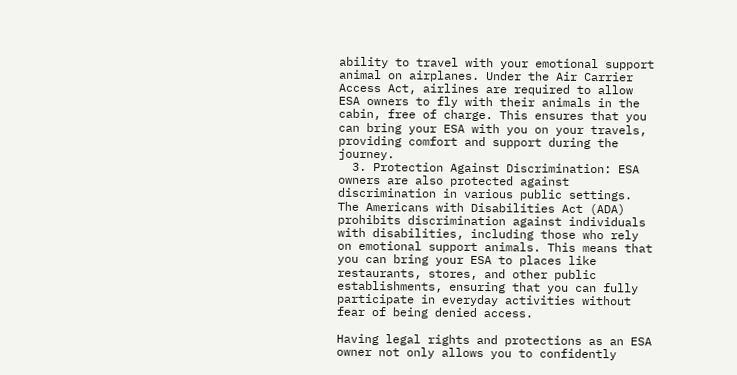ability to travel with your emotional support animal on airplanes. Under the Air Carrier Access Act, airlines are required to allow ESA owners to fly with their animals in the cabin, free of charge. This ensures that you can bring your ESA with you on your travels, providing comfort and support during the journey.
  3. Protection Against Discrimination: ESA owners are also protected against discrimination in various public settings. The Americans with Disabilities Act (ADA) prohibits discrimination against individuals with disabilities, including those who rely on emotional support animals. This means that you can bring your ESA to places like restaurants, stores, and other public establishments, ensuring that you can fully participate in everyday activities without fear of being denied access.

Having legal rights and protections as an ESA owner not only allows you to confidently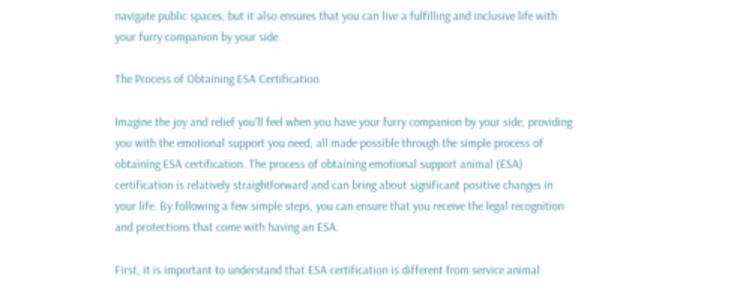navigate public spaces, but it also ensures that you can live a fulfilling and inclusive life with your furry companion by your side.

The Process of Obtaining ESA Certification

Imagine the joy and relief you’ll feel when you have your furry companion by your side, providing you with the emotional support you need, all made possible through the simple process of obtaining ESA certification. The process of obtaining emotional support animal (ESA) certification is relatively straightforward and can bring about significant positive changes in your life. By following a few simple steps, you can ensure that you receive the legal recognition and protections that come with having an ESA.

First, it is important to understand that ESA certification is different from service animal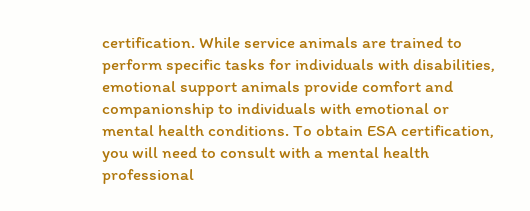certification. While service animals are trained to perform specific tasks for individuals with disabilities, emotional support animals provide comfort and companionship to individuals with emotional or mental health conditions. To obtain ESA certification, you will need to consult with a mental health professional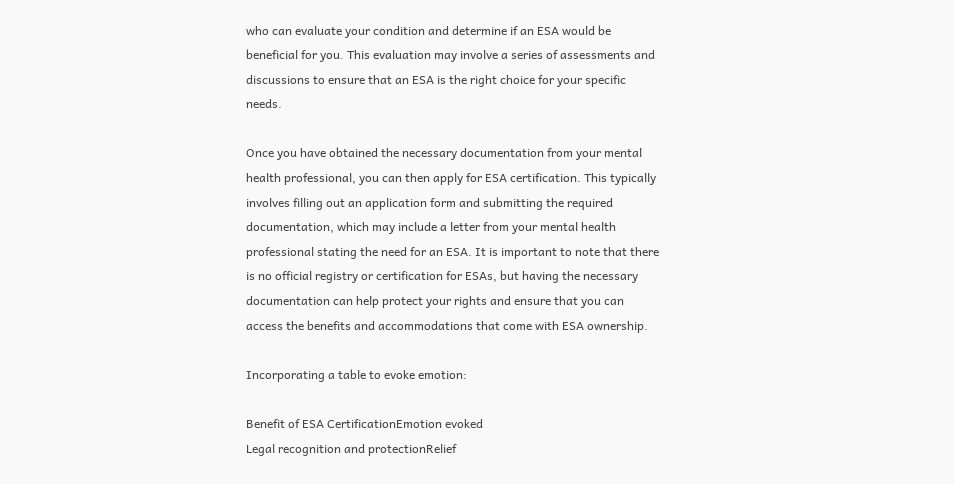who can evaluate your condition and determine if an ESA would be beneficial for you. This evaluation may involve a series of assessments and discussions to ensure that an ESA is the right choice for your specific needs.

Once you have obtained the necessary documentation from your mental health professional, you can then apply for ESA certification. This typically involves filling out an application form and submitting the required documentation, which may include a letter from your mental health professional stating the need for an ESA. It is important to note that there is no official registry or certification for ESAs, but having the necessary documentation can help protect your rights and ensure that you can access the benefits and accommodations that come with ESA ownership.

Incorporating a table to evoke emotion:

Benefit of ESA CertificationEmotion evoked
Legal recognition and protectionRelief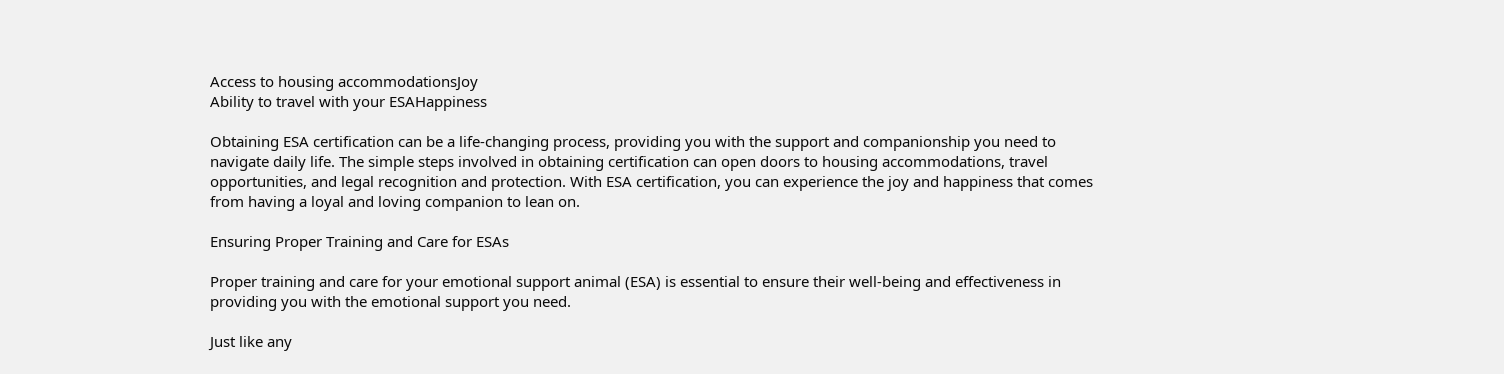Access to housing accommodationsJoy
Ability to travel with your ESAHappiness

Obtaining ESA certification can be a life-changing process, providing you with the support and companionship you need to navigate daily life. The simple steps involved in obtaining certification can open doors to housing accommodations, travel opportunities, and legal recognition and protection. With ESA certification, you can experience the joy and happiness that comes from having a loyal and loving companion to lean on.

Ensuring Proper Training and Care for ESAs

Proper training and care for your emotional support animal (ESA) is essential to ensure their well-being and effectiveness in providing you with the emotional support you need.

Just like any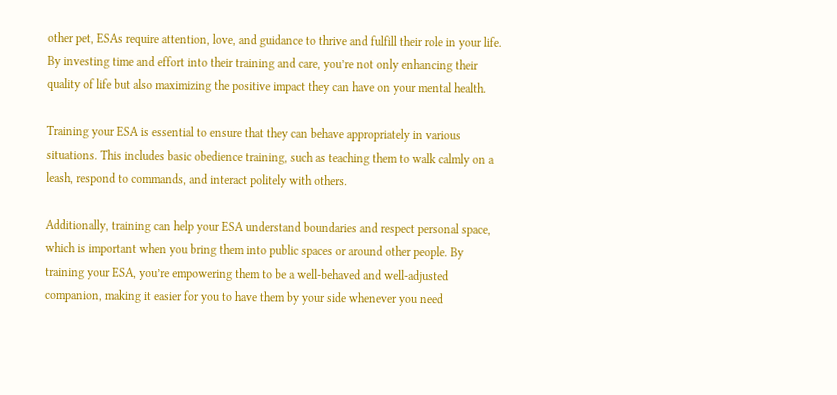other pet, ESAs require attention, love, and guidance to thrive and fulfill their role in your life. By investing time and effort into their training and care, you’re not only enhancing their quality of life but also maximizing the positive impact they can have on your mental health.

Training your ESA is essential to ensure that they can behave appropriately in various situations. This includes basic obedience training, such as teaching them to walk calmly on a leash, respond to commands, and interact politely with others.

Additionally, training can help your ESA understand boundaries and respect personal space, which is important when you bring them into public spaces or around other people. By training your ESA, you’re empowering them to be a well-behaved and well-adjusted companion, making it easier for you to have them by your side whenever you need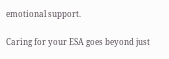emotional support.

Caring for your ESA goes beyond just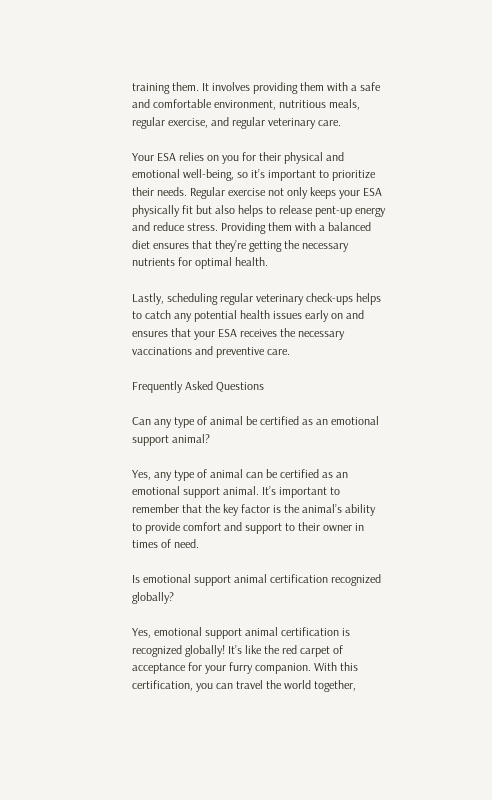training them. It involves providing them with a safe and comfortable environment, nutritious meals, regular exercise, and regular veterinary care.

Your ESA relies on you for their physical and emotional well-being, so it’s important to prioritize their needs. Regular exercise not only keeps your ESA physically fit but also helps to release pent-up energy and reduce stress. Providing them with a balanced diet ensures that they’re getting the necessary nutrients for optimal health.

Lastly, scheduling regular veterinary check-ups helps to catch any potential health issues early on and ensures that your ESA receives the necessary vaccinations and preventive care.

Frequently Asked Questions

Can any type of animal be certified as an emotional support animal?

Yes, any type of animal can be certified as an emotional support animal. It’s important to remember that the key factor is the animal’s ability to provide comfort and support to their owner in times of need.

Is emotional support animal certification recognized globally?

Yes, emotional support animal certification is recognized globally! It’s like the red carpet of acceptance for your furry companion. With this certification, you can travel the world together,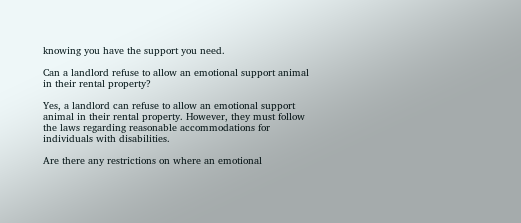knowing you have the support you need.

Can a landlord refuse to allow an emotional support animal in their rental property?

Yes, a landlord can refuse to allow an emotional support animal in their rental property. However, they must follow the laws regarding reasonable accommodations for individuals with disabilities.

Are there any restrictions on where an emotional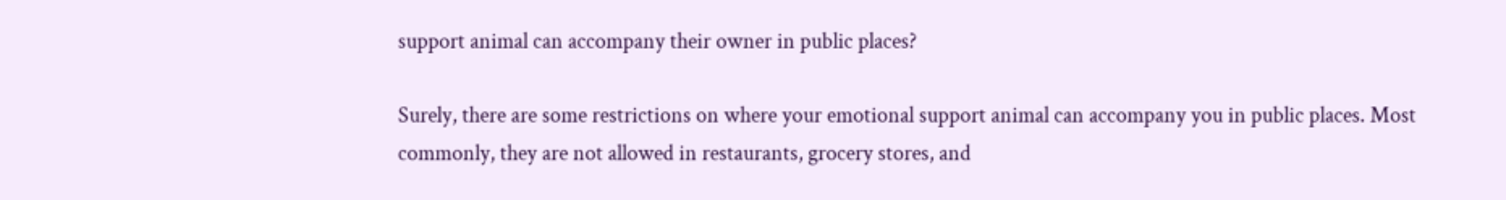support animal can accompany their owner in public places?

Surely, there are some restrictions on where your emotional support animal can accompany you in public places. Most commonly, they are not allowed in restaurants, grocery stores, and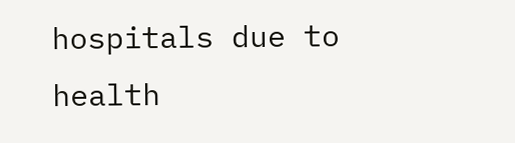hospitals due to health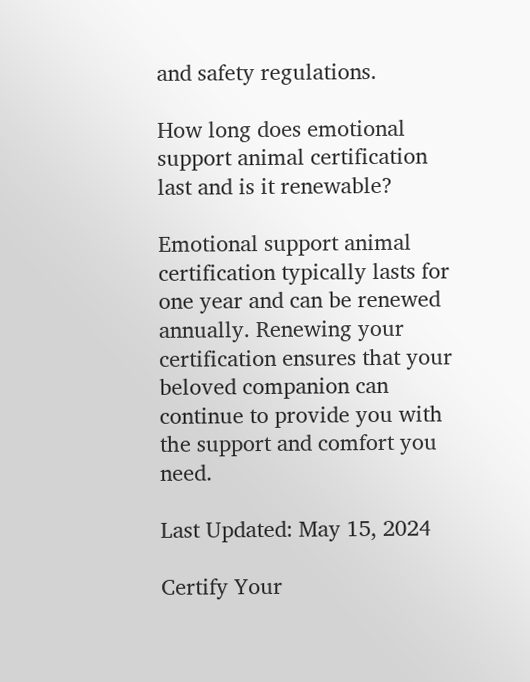and safety regulations.

How long does emotional support animal certification last and is it renewable?

Emotional support animal certification typically lasts for one year and can be renewed annually. Renewing your certification ensures that your beloved companion can continue to provide you with the support and comfort you need.

Last Updated: May 15, 2024

Certify Your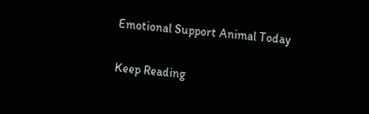Emotional Support Animal Today

Keep Reading